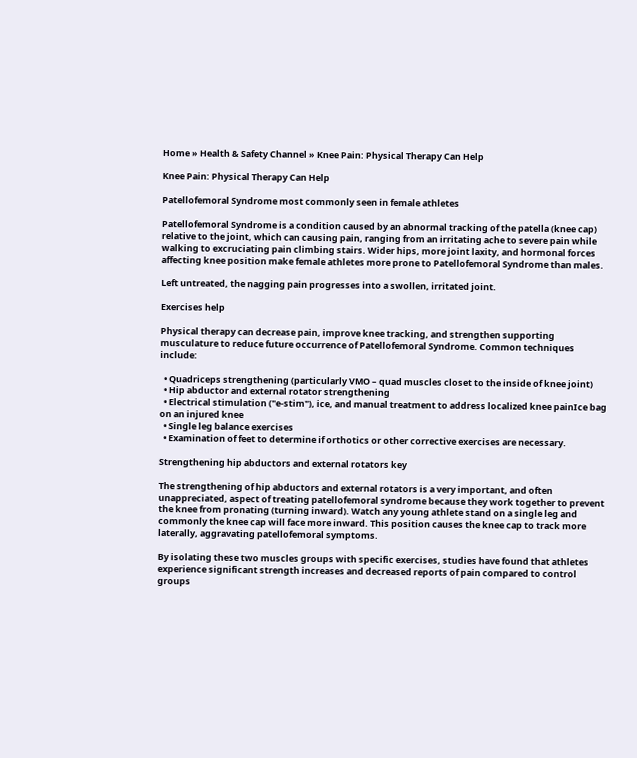Home » Health & Safety Channel » Knee Pain: Physical Therapy Can Help

Knee Pain: Physical Therapy Can Help

Patellofemoral Syndrome most commonly seen in female athletes

Patellofemoral Syndrome is a condition caused by an abnormal tracking of the patella (knee cap) relative to the joint, which can causing pain, ranging from an irritating ache to severe pain while walking to excruciating pain climbing stairs. Wider hips, more joint laxity, and hormonal forces affecting knee position make female athletes more prone to Patellofemoral Syndrome than males.

Left untreated, the nagging pain progresses into a swollen, irritated joint.

Exercises help

Physical therapy can decrease pain, improve knee tracking, and strengthen supporting musculature to reduce future occurrence of Patellofemoral Syndrome. Common techniques include:

  • Quadriceps strengthening (particularly VMO – quad muscles closet to the inside of knee joint)
  • Hip abductor and external rotator strengthening
  • Electrical stimulation ("e-stim"), ice, and manual treatment to address localized knee painIce bag on an injured knee
  • Single leg balance exercises
  • Examination of feet to determine if orthotics or other corrective exercises are necessary.

Strengthening hip abductors and external rotators key

The strengthening of hip abductors and external rotators is a very important, and often unappreciated, aspect of treating patellofemoral syndrome because they work together to prevent the knee from pronating (turning inward). Watch any young athlete stand on a single leg and commonly the knee cap will face more inward. This position causes the knee cap to track more laterally, aggravating patellofemoral symptoms.

By isolating these two muscles groups with specific exercises, studies have found that athletes experience significant strength increases and decreased reports of pain compared to control groups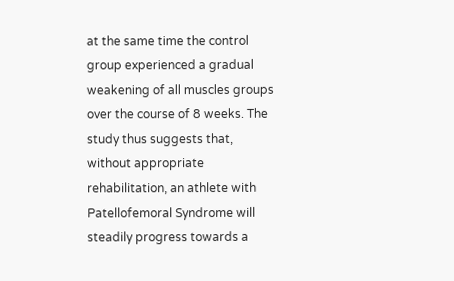at the same time the control group experienced a gradual weakening of all muscles groups over the course of 8 weeks. The study thus suggests that, without appropriate rehabilitation, an athlete with Patellofemoral Syndrome will steadily progress towards a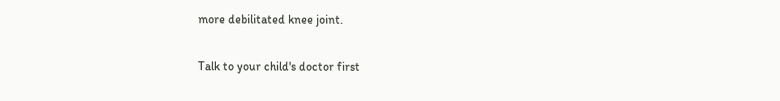more debilitated knee joint.

Talk to your child's doctor first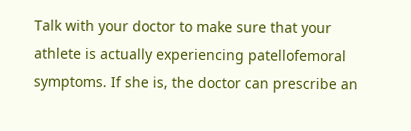Talk with your doctor to make sure that your athlete is actually experiencing patellofemoral symptoms. If she is, the doctor can prescribe an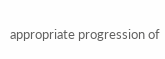appropriate progression of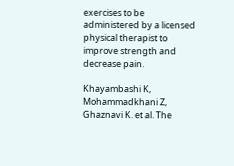exercises to be administered by a licensed physical therapist to improve strength and decrease pain.

Khayambashi K, Mohammadkhani Z, Ghaznavi K. et al. The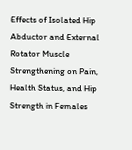Effects of Isolated Hip Abductor and External Rotator Muscle Strengthening on Pain, Health Status, and Hip Strength in Females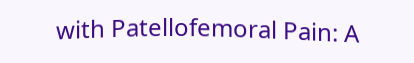with Patellofemoral Pain: A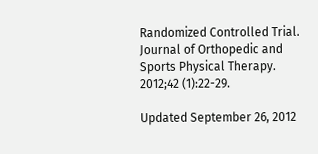Randomized Controlled Trial. Journal of Orthopedic and Sports Physical Therapy. 2012;42 (1):22-29.

Updated September 26, 2012